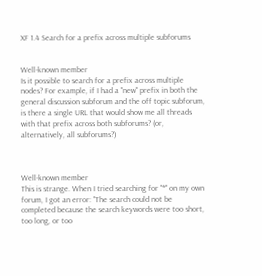XF 1.4 Search for a prefix across multiple subforums


Well-known member
Is it possible to search for a prefix across multiple nodes? For example, if I had a "new" prefix in both the general discussion subforum and the off topic subforum, is there a single URL that would show me all threads with that prefix across both subforums? (or, alternatively, all subforums?)



Well-known member
This is strange. When I tried searching for "*" on my own forum, I got an error: "The search could not be completed because the search keywords were too short, too long, or too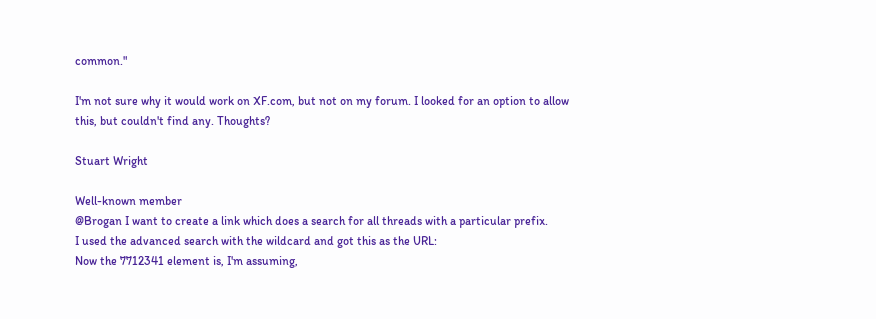common."

I'm not sure why it would work on XF.com, but not on my forum. I looked for an option to allow this, but couldn't find any. Thoughts?

Stuart Wright

Well-known member
@Brogan I want to create a link which does a search for all threads with a particular prefix.
I used the advanced search with the wildcard and got this as the URL:
Now the 7712341 element is, I'm assuming,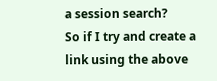a session search?
So if I try and create a link using the above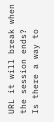URL it will break when the session ends?
Is there a way to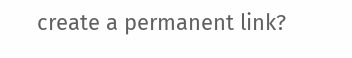create a permanent link?